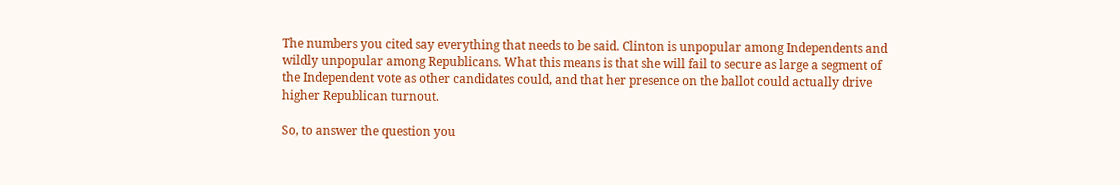The numbers you cited say everything that needs to be said. Clinton is unpopular among Independents and wildly unpopular among Republicans. What this means is that she will fail to secure as large a segment of the Independent vote as other candidates could, and that her presence on the ballot could actually drive higher Republican turnout.

So, to answer the question you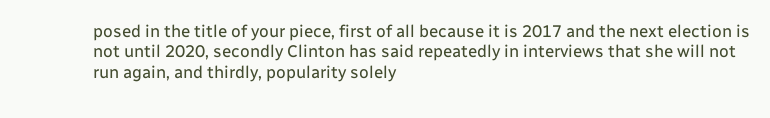posed in the title of your piece, first of all because it is 2017 and the next election is not until 2020, secondly Clinton has said repeatedly in interviews that she will not run again, and thirdly, popularity solely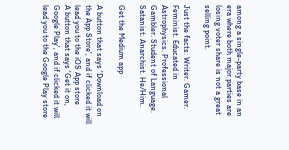among a single-party base in an era where both major parties are losing voter share is not a great selling point.

Just the facts: Writer. Gamer. Feminist. Educated in Astrophysics. Professional Gambler. Student of Language. Satanist. Anarchist. He/Him.

Get the Medium app

A button that says 'Download on the App Store', and if clicked it will lead you to the iOS App store
A button that says 'Get it on, Google Play', and if clicked it will lead you to the Google Play store